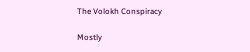The Volokh Conspiracy

Mostly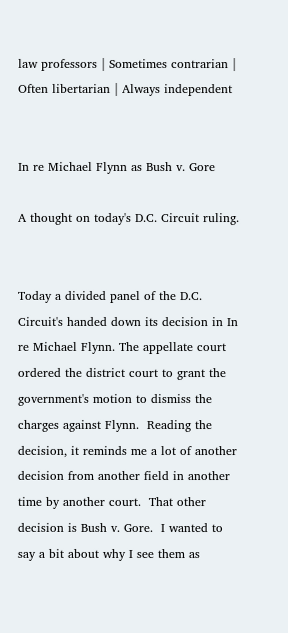law professors | Sometimes contrarian | Often libertarian | Always independent


In re Michael Flynn as Bush v. Gore

A thought on today's D.C. Circuit ruling.


Today a divided panel of the D.C. Circuit's handed down its decision in In re Michael Flynn. The appellate court ordered the district court to grant the government's motion to dismiss the charges against Flynn.  Reading the decision, it reminds me a lot of another decision from another field in another time by another court.  That other decision is Bush v. Gore.  I wanted to say a bit about why I see them as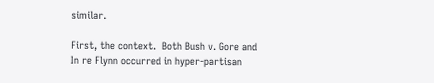similar.

First, the context.  Both Bush v. Gore and In re Flynn occurred in hyper-partisan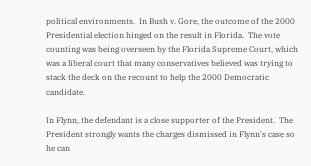political environments.  In Bush v. Gore, the outcome of the 2000 Presidential election hinged on the result in Florida.  The vote counting was being overseen by the Florida Supreme Court, which was a liberal court that many conservatives believed was trying to stack the deck on the recount to help the 2000 Democratic candidate.

In Flynn, the defendant is a close supporter of the President.  The President strongly wants the charges dismissed in Flynn's case so he can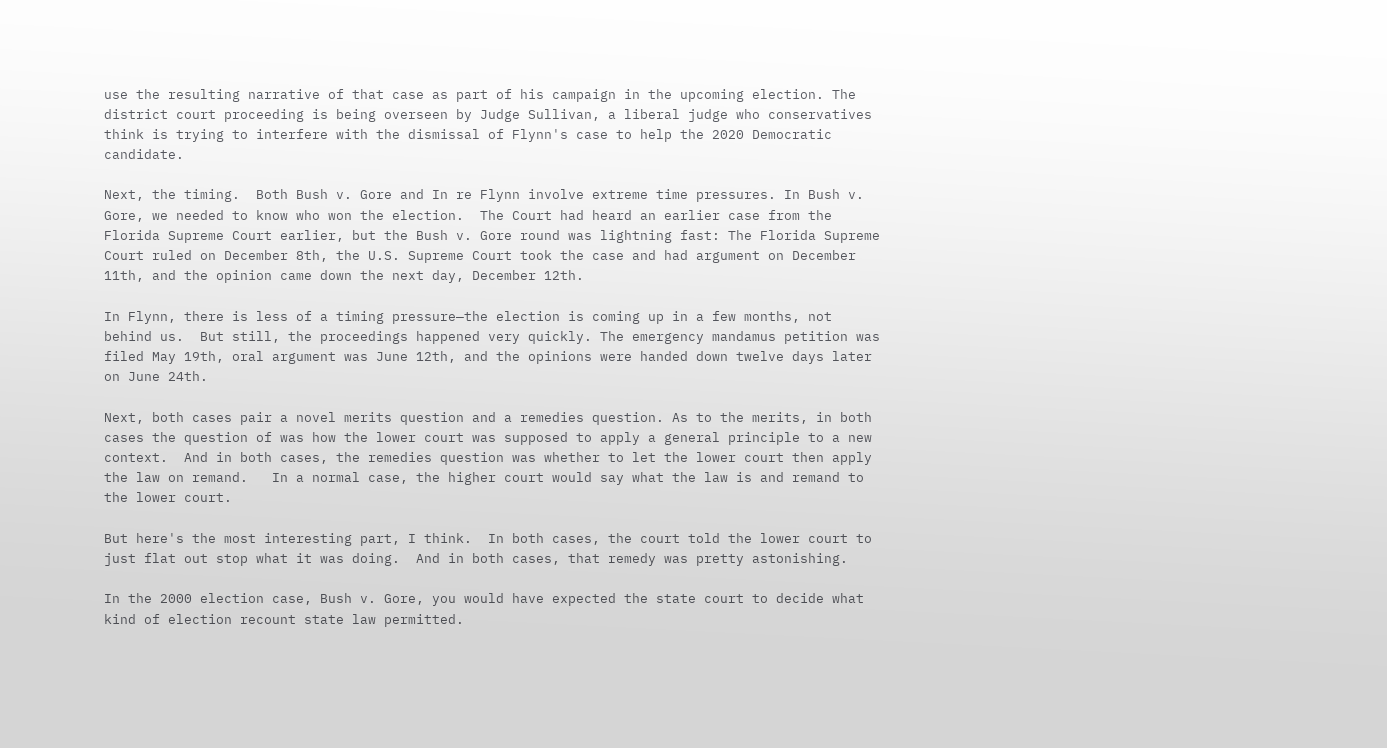use the resulting narrative of that case as part of his campaign in the upcoming election. The district court proceeding is being overseen by Judge Sullivan, a liberal judge who conservatives think is trying to interfere with the dismissal of Flynn's case to help the 2020 Democratic candidate.

Next, the timing.  Both Bush v. Gore and In re Flynn involve extreme time pressures. In Bush v. Gore, we needed to know who won the election.  The Court had heard an earlier case from the Florida Supreme Court earlier, but the Bush v. Gore round was lightning fast: The Florida Supreme Court ruled on December 8th, the U.S. Supreme Court took the case and had argument on December 11th, and the opinion came down the next day, December 12th.

In Flynn, there is less of a timing pressure—the election is coming up in a few months, not behind us.  But still, the proceedings happened very quickly. The emergency mandamus petition was filed May 19th, oral argument was June 12th, and the opinions were handed down twelve days later on June 24th.

Next, both cases pair a novel merits question and a remedies question. As to the merits, in both cases the question of was how the lower court was supposed to apply a general principle to a new context.  And in both cases, the remedies question was whether to let the lower court then apply the law on remand.   In a normal case, the higher court would say what the law is and remand to the lower court.

But here's the most interesting part, I think.  In both cases, the court told the lower court to just flat out stop what it was doing.  And in both cases, that remedy was pretty astonishing.

In the 2000 election case, Bush v. Gore, you would have expected the state court to decide what kind of election recount state law permitted.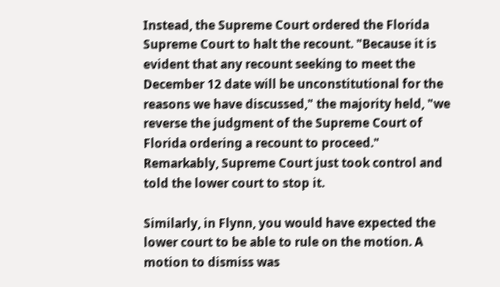Instead, the Supreme Court ordered the Florida Supreme Court to halt the recount. "Because it is evident that any recount seeking to meet the December 12 date will be unconstitutional for the reasons we have discussed," the majority held, "we reverse the judgment of the Supreme Court of Florida ordering a recount to proceed."   Remarkably, Supreme Court just took control and told the lower court to stop it.

Similarly, in Flynn, you would have expected the lower court to be able to rule on the motion. A motion to dismiss was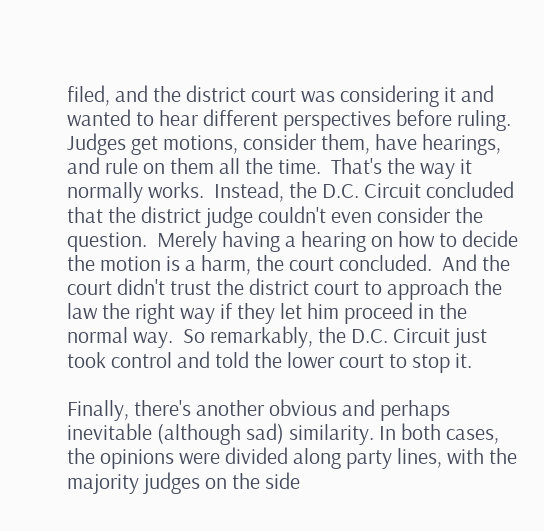filed, and the district court was considering it and wanted to hear different perspectives before ruling.  Judges get motions, consider them, have hearings, and rule on them all the time.  That's the way it normally works.  Instead, the D.C. Circuit concluded that the district judge couldn't even consider the question.  Merely having a hearing on how to decide the motion is a harm, the court concluded.  And the court didn't trust the district court to approach the law the right way if they let him proceed in the normal way.  So remarkably, the D.C. Circuit just took control and told the lower court to stop it.

Finally, there's another obvious and perhaps inevitable (although sad) similarity. In both cases, the opinions were divided along party lines, with the majority judges on the side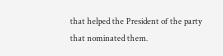that helped the President of the party that nominated them.